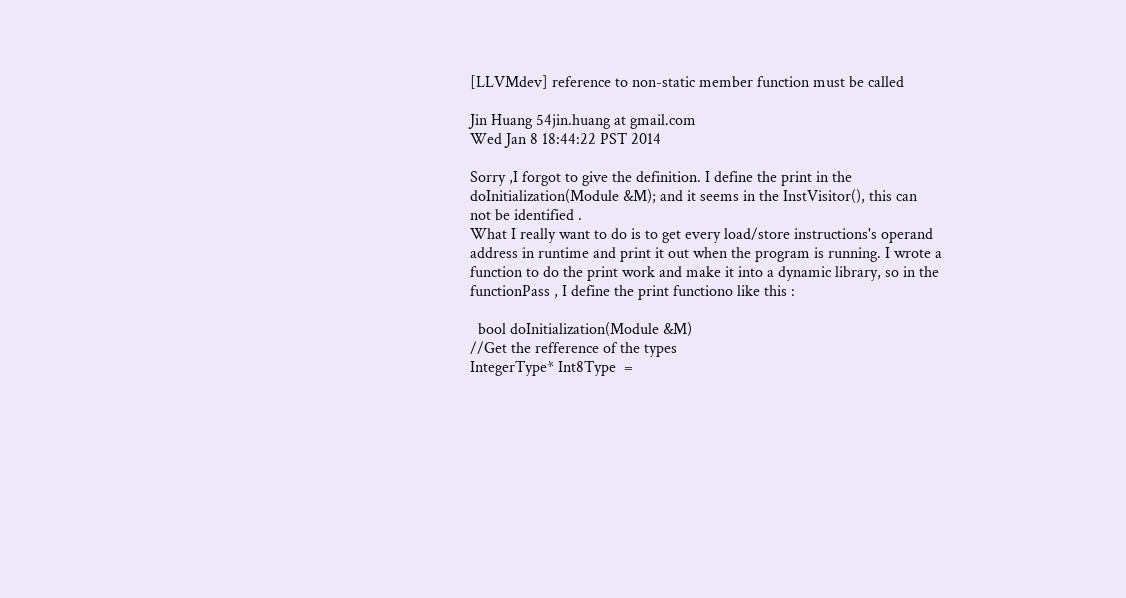[LLVMdev] reference to non-static member function must be called

Jin Huang 54jin.huang at gmail.com
Wed Jan 8 18:44:22 PST 2014

Sorry ,I forgot to give the definition. I define the print in the
doInitialization(Module &M); and it seems in the InstVisitor(), this can
not be identified .
What I really want to do is to get every load/store instructions's operand
address in runtime and print it out when the program is running. I wrote a
function to do the print work and make it into a dynamic library, so in the
functionPass , I define the print functiono like this :

  bool doInitialization(Module &M)
//Get the refference of the types
IntegerType* Int8Type  =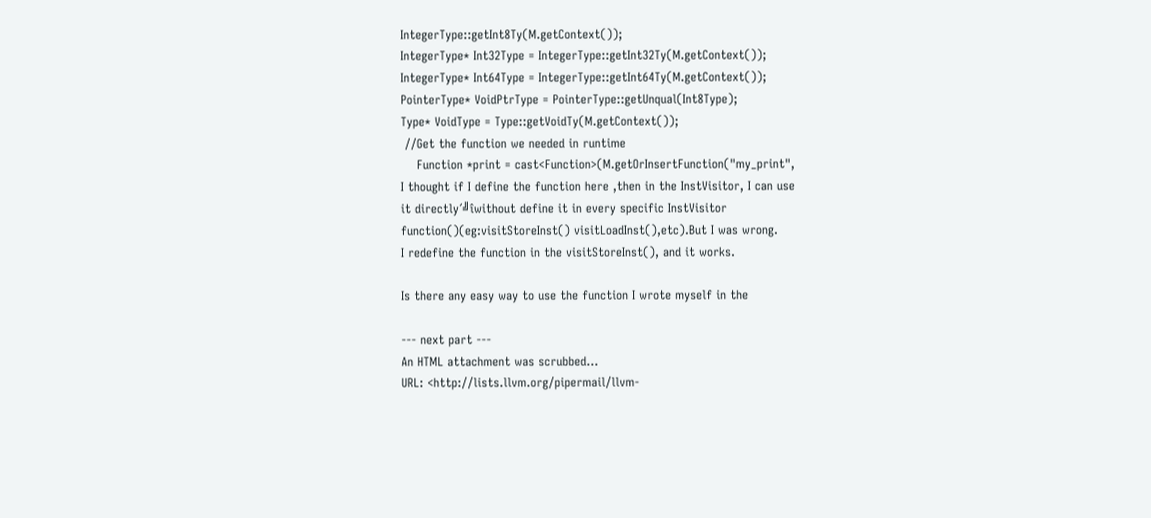IntegerType::getInt8Ty(M.getContext());
IntegerType* Int32Type = IntegerType::getInt32Ty(M.getContext());
IntegerType* Int64Type = IntegerType::getInt64Ty(M.getContext());
PointerType* VoidPtrType = PointerType::getUnqual(Int8Type);
Type* VoidType = Type::getVoidTy(M.getContext());
 //Get the function we needed in runtime
    Function *print = cast<Function>(M.getOrInsertFunction("my_print",
I thought if I define the function here ,then in the InstVisitor, I can use
it directly´╝îwithout define it in every specific InstVisitor
function()(eg:visitStoreInst() visitLoadInst(),etc).But I was wrong.
I redefine the function in the visitStoreInst(), and it works.

Is there any easy way to use the function I wrote myself in the

--- next part ---
An HTML attachment was scrubbed...
URL: <http://lists.llvm.org/pipermail/llvm-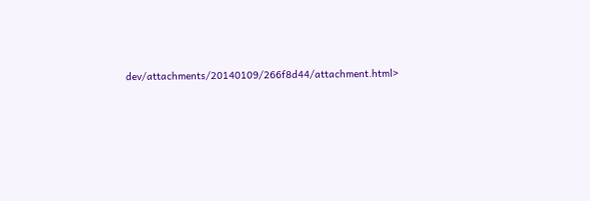dev/attachments/20140109/266f8d44/attachment.html>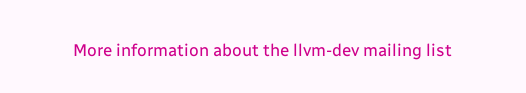More information about the llvm-dev mailing list